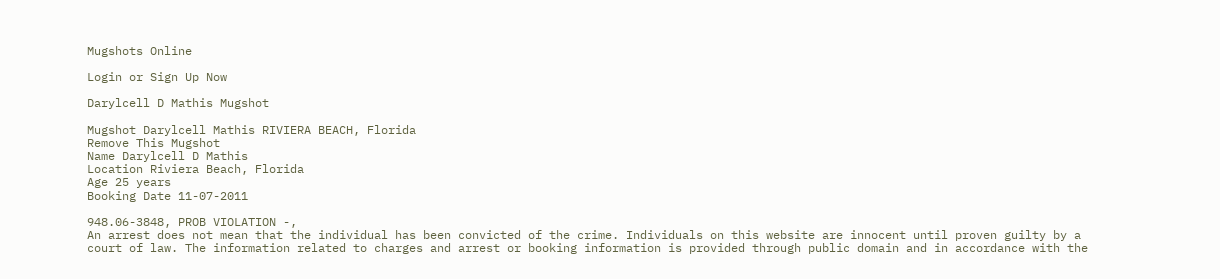Mugshots Online

Login or Sign Up Now

Darylcell D Mathis Mugshot

Mugshot Darylcell Mathis RIVIERA BEACH, Florida
Remove This Mugshot
Name Darylcell D Mathis
Location Riviera Beach, Florida
Age 25 years
Booking Date 11-07-2011

948.06-3848, PROB VIOLATION -,
An arrest does not mean that the individual has been convicted of the crime. Individuals on this website are innocent until proven guilty by a court of law. The information related to charges and arrest or booking information is provided through public domain and in accordance with the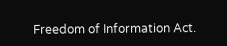Freedom of Information Act.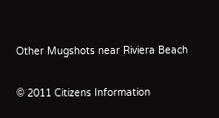Other Mugshots near Riviera Beach

© 2011 Citizens Information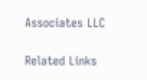Associates LLC

Related Links